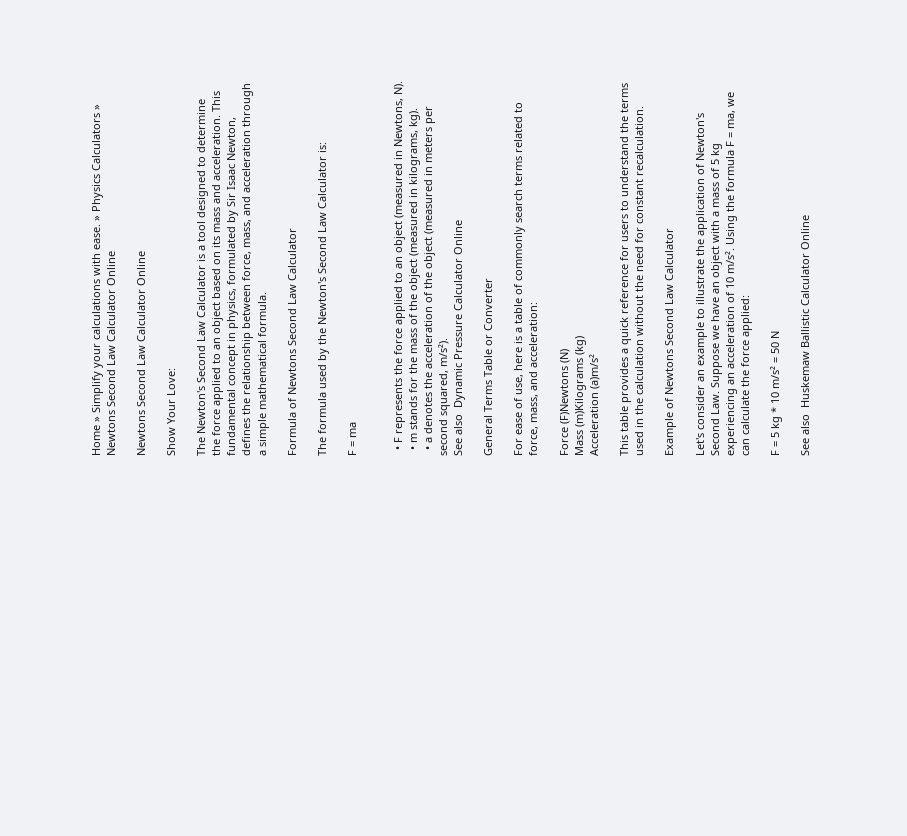Home » Simplify your calculations with ease. » Physics Calculators » Newtons Second Law Calculator Online

Newtons Second Law Calculator Online

Show Your Love:

The Newton's Second Law Calculator is a tool designed to determine the force applied to an object based on its mass and acceleration. This fundamental concept in physics, formulated by Sir Isaac Newton, defines the relationship between force, mass, and acceleration through a simple mathematical formula.

Formula of Newtons Second Law Calculator

The formula used by the Newton's Second Law Calculator is:

F = ma


  • F represents the force applied to an object (measured in Newtons, N).
  • m stands for the mass of the object (measured in kilograms, kg).
  • a denotes the acceleration of the object (measured in meters per second squared, m/s²).
See also  Dynamic Pressure Calculator Online

General Terms Table or Converter

For ease of use, here is a table of commonly search terms related to force, mass, and acceleration:

Force (F)Newtons (N)
Mass (m)Kilograms (kg)
Acceleration (a)m/s²

This table provides a quick reference for users to understand the terms used in the calculation without the need for constant recalculation.

Example of Newtons Second Law Calculator

Let's consider an example to illustrate the application of Newton's Second Law. Suppose we have an object with a mass of 5 kg experiencing an acceleration of 10 m/s². Using the formula F = ma, we can calculate the force applied:

F = 5 kg * 10 m/s² = 50 N

See also  Huskemaw Ballistic Calculator Online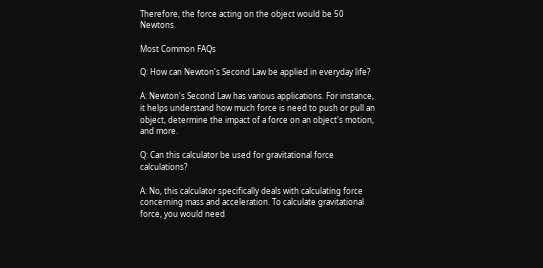Therefore, the force acting on the object would be 50 Newtons.

Most Common FAQs

Q: How can Newton's Second Law be applied in everyday life?

A: Newton's Second Law has various applications. For instance, it helps understand how much force is need to push or pull an object, determine the impact of a force on an object's motion, and more.

Q: Can this calculator be used for gravitational force calculations?

A: No, this calculator specifically deals with calculating force concerning mass and acceleration. To calculate gravitational force, you would need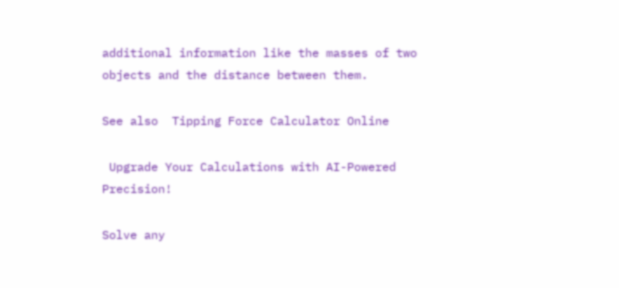additional information like the masses of two objects and the distance between them.

See also  Tipping Force Calculator Online

 Upgrade Your Calculations with AI-Powered Precision!

Solve any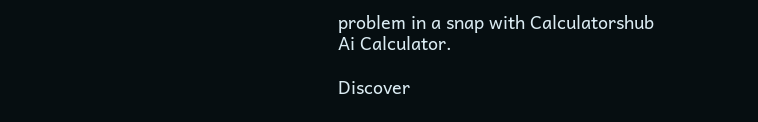problem in a snap with Calculatorshub Ai Calculator.

Discover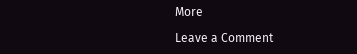More

Leave a Comment